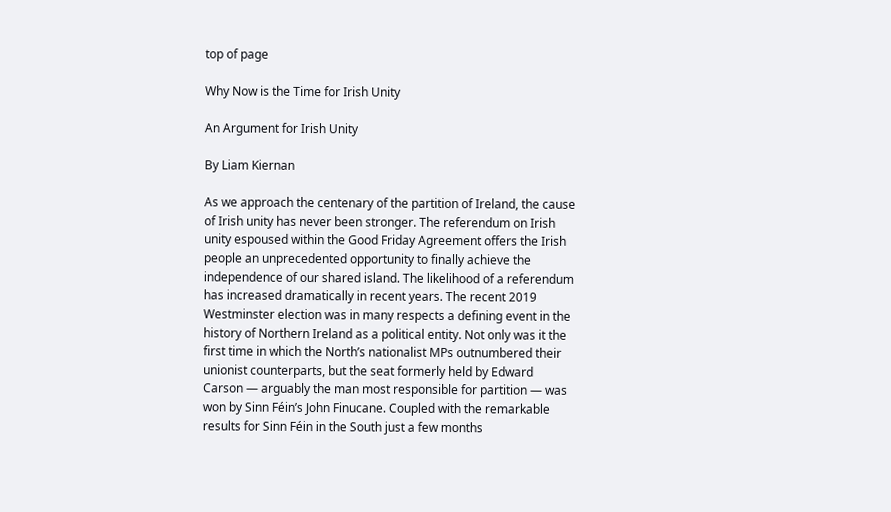top of page

Why Now is the Time for Irish Unity

An Argument for Irish Unity

By Liam Kiernan

As we approach the centenary of the partition of Ireland, the cause of Irish unity has never been stronger. The referendum on Irish unity espoused within the Good Friday Agreement offers the Irish people an unprecedented opportunity to finally achieve the independence of our shared island. The likelihood of a referendum has increased dramatically in recent years. The recent 2019 Westminster election was in many respects a defining event in the history of Northern Ireland as a political entity. Not only was it the first time in which the North’s nationalist MPs outnumbered their unionist counterparts, but the seat formerly held by Edward Carson — arguably the man most responsible for partition — was won by Sinn Féin’s John Finucane. Coupled with the remarkable results for Sinn Féin in the South just a few months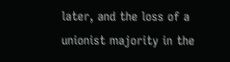later, and the loss of a unionist majority in the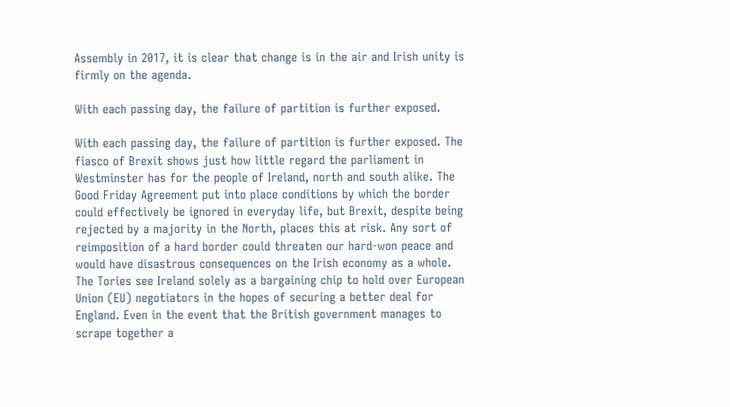Assembly in 2017, it is clear that change is in the air and Irish unity is firmly on the agenda.

With each passing day, the failure of partition is further exposed.

With each passing day, the failure of partition is further exposed. The fiasco of Brexit shows just how little regard the parliament in Westminster has for the people of Ireland, north and south alike. The Good Friday Agreement put into place conditions by which the border could effectively be ignored in everyday life, but Brexit, despite being rejected by a majority in the North, places this at risk. Any sort of reimposition of a hard border could threaten our hard-won peace and would have disastrous consequences on the Irish economy as a whole. The Tories see Ireland solely as a bargaining chip to hold over European Union (EU) negotiators in the hopes of securing a better deal for England. Even in the event that the British government manages to scrape together a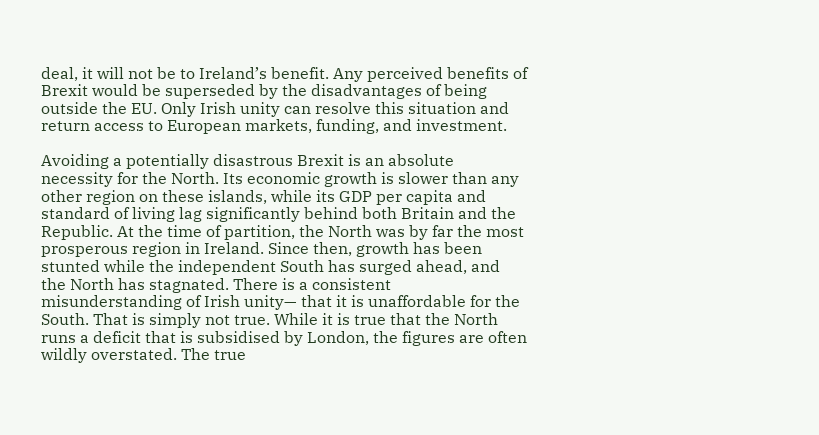deal, it will not be to Ireland’s benefit. Any perceived benefits of Brexit would be superseded by the disadvantages of being outside the EU. Only Irish unity can resolve this situation and return access to European markets, funding, and investment.

Avoiding a potentially disastrous Brexit is an absolute necessity for the North. Its economic growth is slower than any other region on these islands, while its GDP per capita and standard of living lag significantly behind both Britain and the Republic. At the time of partition, the North was by far the most prosperous region in Ireland. Since then, growth has been stunted while the independent South has surged ahead, and the North has stagnated. There is a consistent misunderstanding of Irish unity— that it is unaffordable for the South. That is simply not true. While it is true that the North runs a deficit that is subsidised by London, the figures are often wildly overstated. The true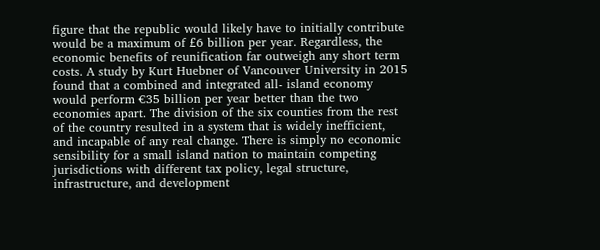figure that the republic would likely have to initially contribute would be a maximum of £6 billion per year. Regardless, the economic benefits of reunification far outweigh any short term costs. A study by Kurt Huebner of Vancouver University in 2015 found that a combined and integrated all- island economy would perform €35 billion per year better than the two economies apart. The division of the six counties from the rest of the country resulted in a system that is widely inefficient, and incapable of any real change. There is simply no economic sensibility for a small island nation to maintain competing jurisdictions with different tax policy, legal structure, infrastructure, and development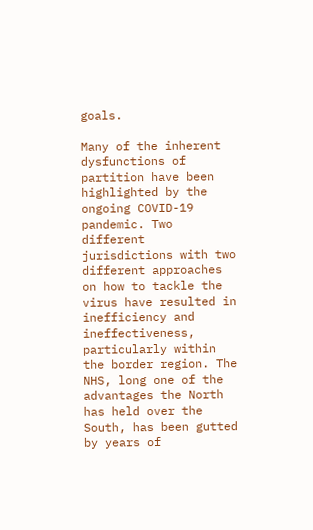goals.

Many of the inherent dysfunctions of partition have been highlighted by the ongoing COVID-19 pandemic. Two different jurisdictions with two different approaches on how to tackle the virus have resulted in inefficiency and ineffectiveness, particularly within the border region. The NHS, long one of the advantages the North has held over the South, has been gutted by years of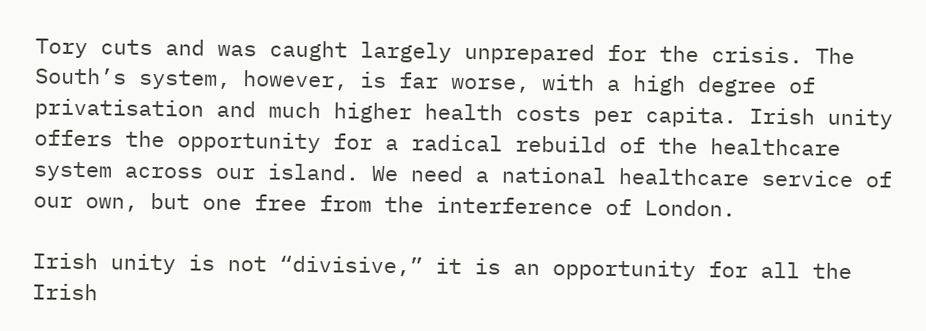Tory cuts and was caught largely unprepared for the crisis. The South’s system, however, is far worse, with a high degree of privatisation and much higher health costs per capita. Irish unity offers the opportunity for a radical rebuild of the healthcare system across our island. We need a national healthcare service of our own, but one free from the interference of London.

Irish unity is not “divisive,” it is an opportunity for all the Irish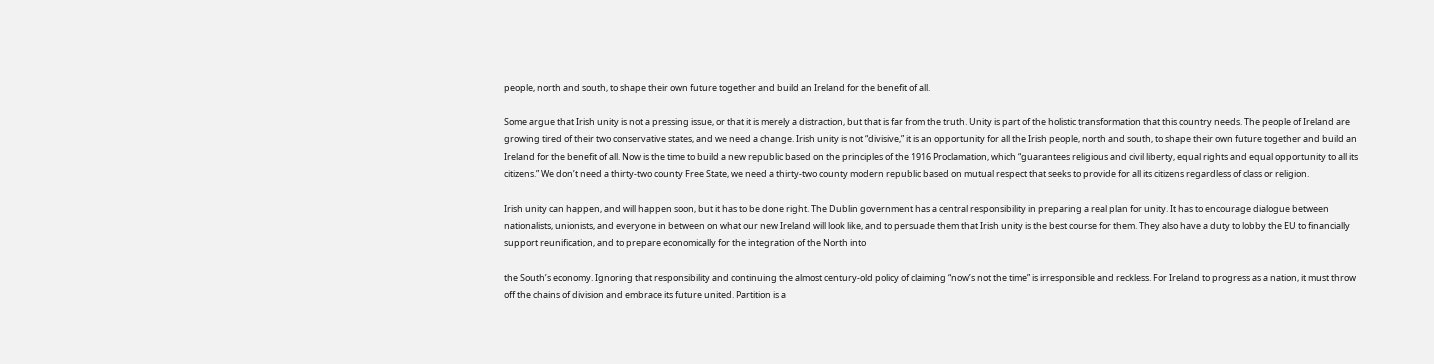people, north and south, to shape their own future together and build an Ireland for the benefit of all.

Some argue that Irish unity is not a pressing issue, or that it is merely a distraction, but that is far from the truth. Unity is part of the holistic transformation that this country needs. The people of Ireland are growing tired of their two conservative states, and we need a change. Irish unity is not “divisive,” it is an opportunity for all the Irish people, north and south, to shape their own future together and build an Ireland for the benefit of all. Now is the time to build a new republic based on the principles of the 1916 Proclamation, which “guarantees religious and civil liberty, equal rights and equal opportunity to all its citizens.” We don’t need a thirty-two county Free State, we need a thirty-two county modern republic based on mutual respect that seeks to provide for all its citizens regardless of class or religion.

Irish unity can happen, and will happen soon, but it has to be done right. The Dublin government has a central responsibility in preparing a real plan for unity. It has to encourage dialogue between nationalists, unionists, and everyone in between on what our new Ireland will look like, and to persuade them that Irish unity is the best course for them. They also have a duty to lobby the EU to financially support reunification, and to prepare economically for the integration of the North into

the South’s economy. Ignoring that responsibility and continuing the almost century-old policy of claiming “now’s not the time” is irresponsible and reckless. For Ireland to progress as a nation, it must throw off the chains of division and embrace its future united. Partition is a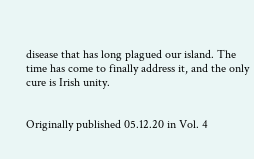disease that has long plagued our island. The time has come to finally address it, and the only cure is Irish unity.


Originally published 05.12.20 in Vol. 4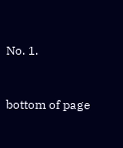No. 1.


bottom of page